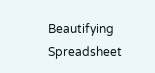Beautifying Spreadsheet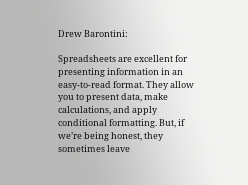Drew Barontini:

Spreadsheets are excellent for presenting information in an easy-to-read format. They allow you to present data, make calculations, and apply conditional formatting. But, if we’re being honest, they sometimes leave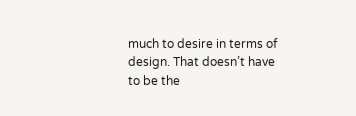much to desire in terms of design. That doesn’t have to be the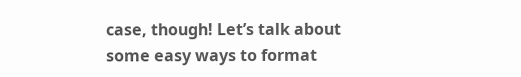case, though! Let’s talk about some easy ways to format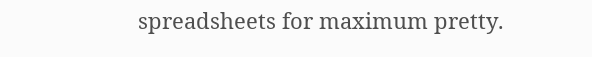spreadsheets for maximum pretty.